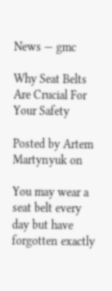News — gmc

Why Seat Belts Are Crucial For Your Safety

Posted by Artem Martynyuk on

You may wear a seat belt every day but have forgotten exactly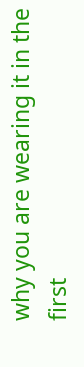why you are wearing it in the first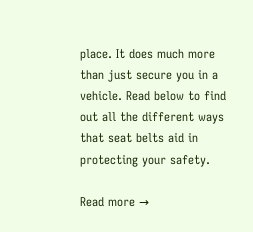place. It does much more than just secure you in a vehicle. Read below to find out all the different ways that seat belts aid in protecting your safety.

Read more →